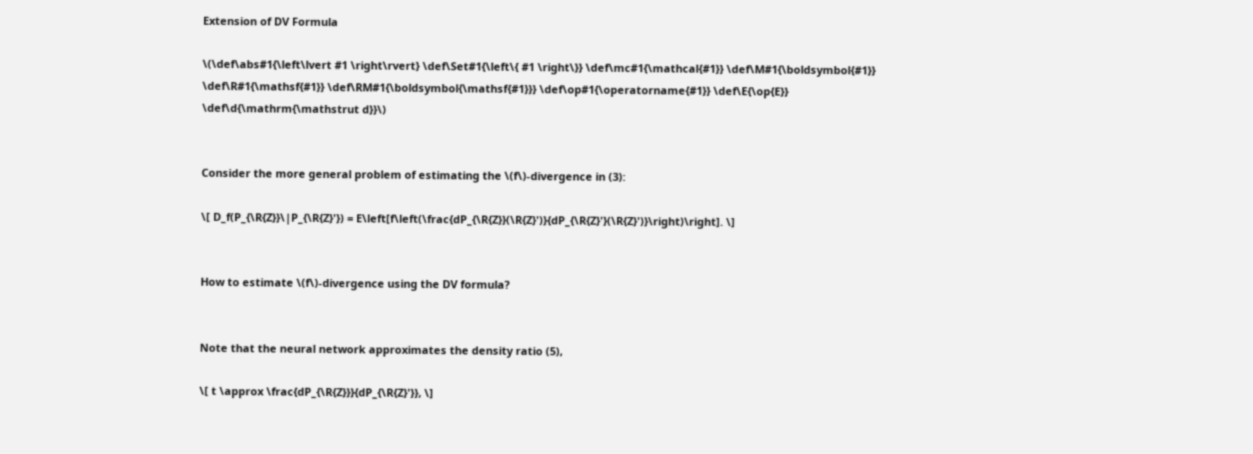Extension of DV Formula

\(\def\abs#1{\left\lvert #1 \right\rvert} \def\Set#1{\left\{ #1 \right\}} \def\mc#1{\mathcal{#1}} \def\M#1{\boldsymbol{#1}} \def\R#1{\mathsf{#1}} \def\RM#1{\boldsymbol{\mathsf{#1}}} \def\op#1{\operatorname{#1}} \def\E{\op{E}} \def\d{\mathrm{\mathstrut d}}\)


Consider the more general problem of estimating the \(f\)-divergence in (3):

\[ D_f(P_{\R{Z}}\|P_{\R{Z}'}) = E\left[f\left(\frac{dP_{\R{Z}}(\R{Z}')}{dP_{\R{Z}'}(\R{Z}')}\right)\right]. \]


How to estimate \(f\)-divergence using the DV formula?


Note that the neural network approximates the density ratio (5),

\[ t \approx \frac{dP_{\R{Z}}}{dP_{\R{Z}'}}, \]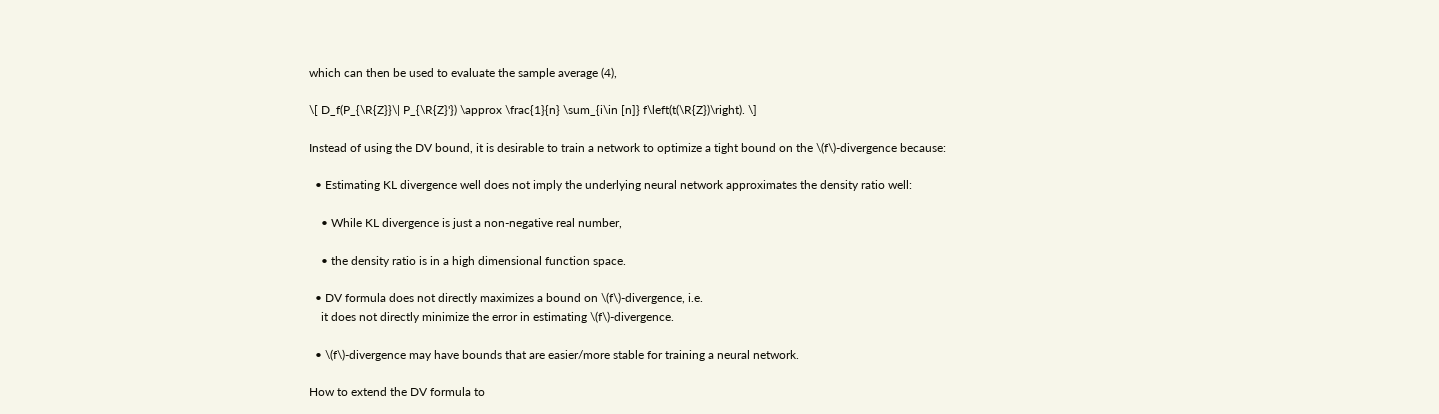which can then be used to evaluate the sample average (4),

\[ D_f(P_{\R{Z}}\| P_{\R{Z}'}) \approx \frac{1}{n} \sum_{i\in [n]} f\left(t(\R{Z})\right). \]

Instead of using the DV bound, it is desirable to train a network to optimize a tight bound on the \(f\)-divergence because:

  • Estimating KL divergence well does not imply the underlying neural network approximates the density ratio well:

    • While KL divergence is just a non-negative real number,

    • the density ratio is in a high dimensional function space.

  • DV formula does not directly maximizes a bound on \(f\)-divergence, i.e.
    it does not directly minimize the error in estimating \(f\)-divergence.

  • \(f\)-divergence may have bounds that are easier/more stable for training a neural network.

How to extend the DV formula to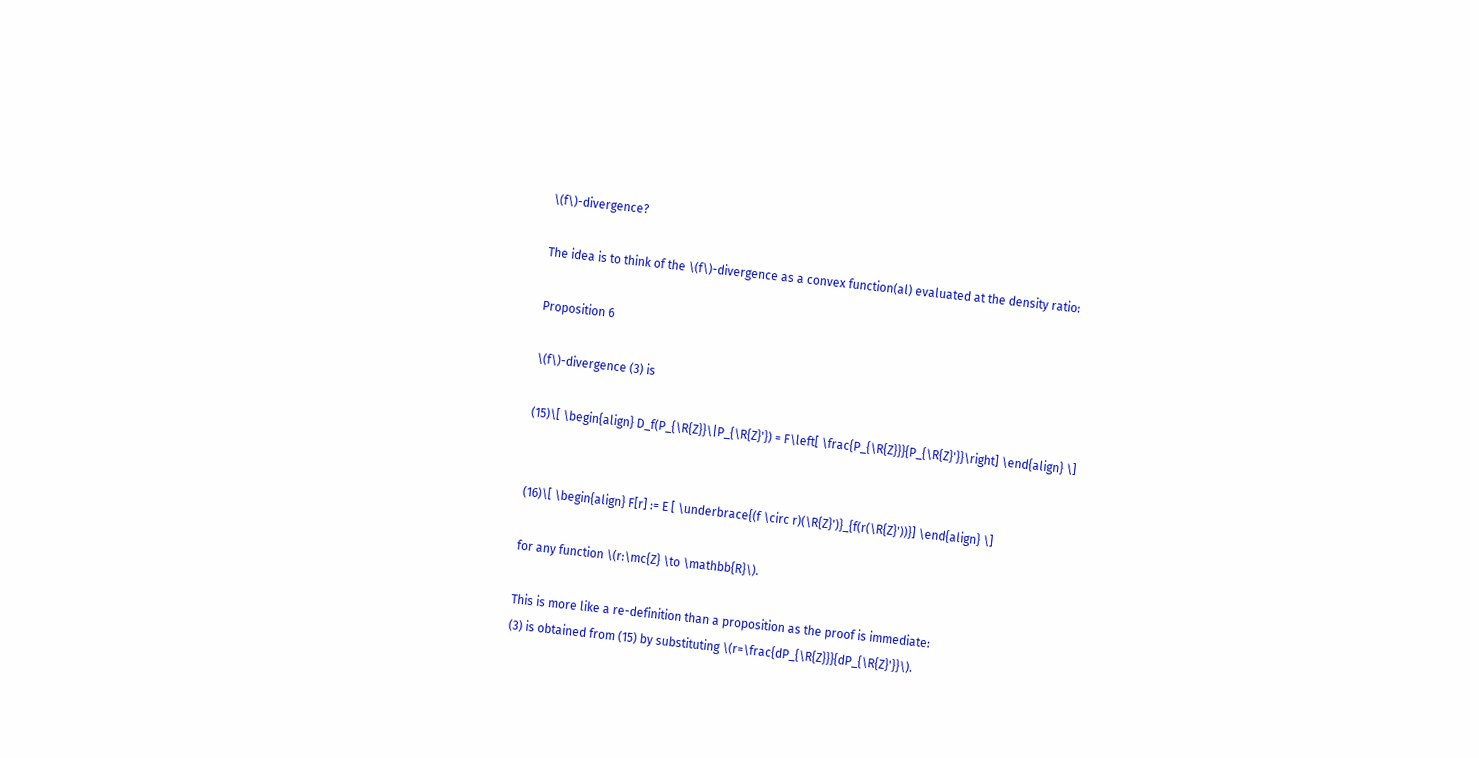\(f\)-divergence?

The idea is to think of the \(f\)-divergence as a convex function(al) evaluated at the density ratio:

Proposition 6

\(f\)-divergence (3) is

(15)\[ \begin{align} D_f(P_{\R{Z}}\|P_{\R{Z}'}) = F\left[ \frac{P_{\R{Z}}}{P_{\R{Z}'}}\right] \end{align} \]


(16)\[ \begin{align} F[r] := E [ \underbrace{(f \circ r)(\R{Z}')}_{f(r(\R{Z}'))}] \end{align} \]

for any function \(r:\mc{Z} \to \mathbb{R}\).

This is more like a re-definition than a proposition as the proof is immediate:
(3) is obtained from (15) by substituting \(r=\frac{dP_{\R{Z}}}{dP_{\R{Z}'}}\).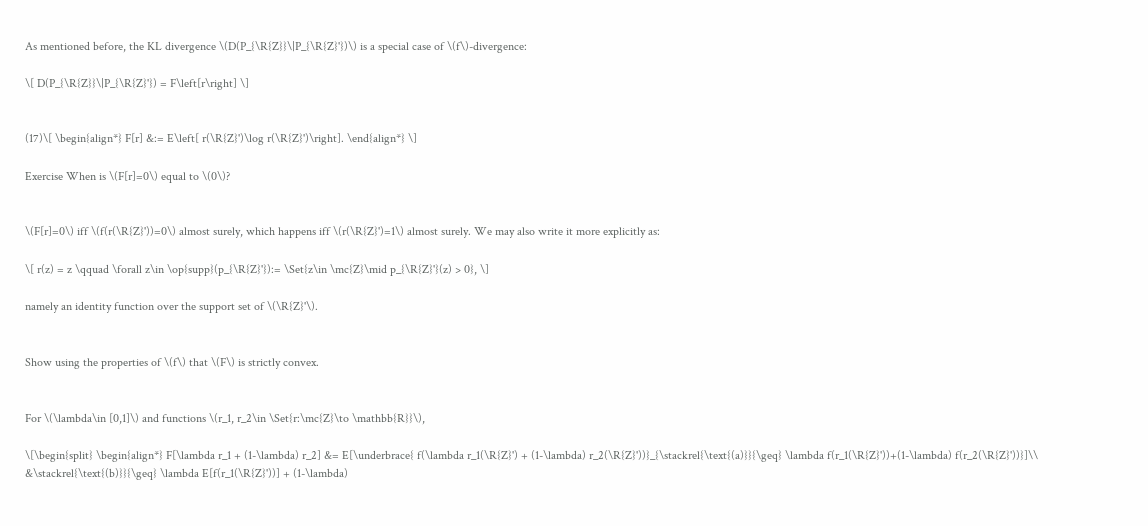As mentioned before, the KL divergence \(D(P_{\R{Z}}\|P_{\R{Z}'})\) is a special case of \(f\)-divergence:

\[ D(P_{\R{Z}}\|P_{\R{Z}'}) = F\left[r\right] \]


(17)\[ \begin{align*} F[r] &:= E\left[ r(\R{Z}')\log r(\R{Z}')\right]. \end{align*} \]

Exercise When is \(F[r]=0\) equal to \(0\)?


\(F[r]=0\) iff \(f(r(\R{Z}'))=0\) almost surely, which happens iff \(r(\R{Z}')=1\) almost surely. We may also write it more explicitly as:

\[ r(z) = z \qquad \forall z\in \op{supp}(p_{\R{Z}'}):= \Set{z\in \mc{Z}\mid p_{\R{Z}'}(z) > 0}, \]

namely an identity function over the support set of \(\R{Z}'\).


Show using the properties of \(f\) that \(F\) is strictly convex.


For \(\lambda\in [0,1]\) and functions \(r_1, r_2\in \Set{r:\mc{Z}\to \mathbb{R}}\),

\[\begin{split} \begin{align*} F[\lambda r_1 + (1-\lambda) r_2] &= E[\underbrace{ f(\lambda r_1(\R{Z}') + (1-\lambda) r_2(\R{Z}'))}_{\stackrel{\text{(a)}}{\geq} \lambda f(r_1(\R{Z}'))+(1-\lambda) f(r_2(\R{Z}'))}]\\ &\stackrel{\text{(b)}}{\geq} \lambda E[f(r_1(\R{Z}'))] + (1-\lambda)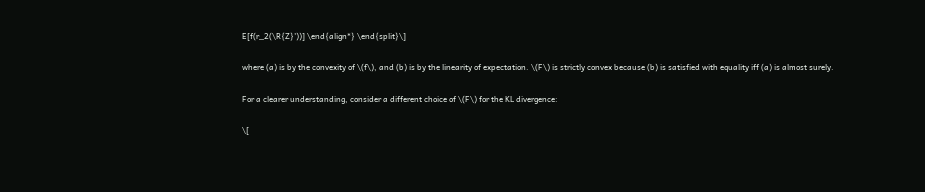E[f(r_2(\R{Z}'))] \end{align*} \end{split}\]

where (a) is by the convexity of \(f\), and (b) is by the linearity of expectation. \(F\) is strictly convex because (b) is satisfied with equality iff (a) is almost surely.

For a clearer understanding, consider a different choice of \(F\) for the KL divergence:

\[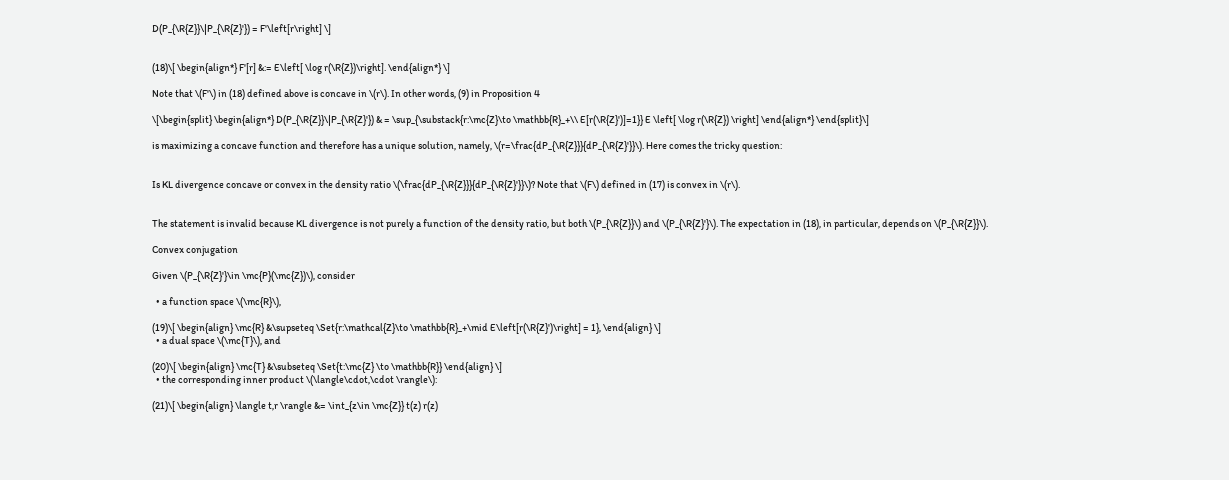D(P_{\R{Z}}\|P_{\R{Z}'}) = F'\left[r\right] \]


(18)\[ \begin{align*} F'[r] &:= E\left[ \log r(\R{Z})\right]. \end{align*} \]

Note that \(F'\) in (18) defined above is concave in \(r\). In other words, (9) in Proposition 4

\[\begin{split} \begin{align*} D(P_{\R{Z}}\|P_{\R{Z}'}) & = \sup_{\substack{r:\mc{Z}\to \mathbb{R}_+\\ E[r(\R{Z}')]=1}} E \left[ \log r(\R{Z}) \right] \end{align*} \end{split}\]

is maximizing a concave function and therefore has a unique solution, namely, \(r=\frac{dP_{\R{Z}}}{dP_{\R{Z}'}}\). Here comes the tricky question:


Is KL divergence concave or convex in the density ratio \(\frac{dP_{\R{Z}}}{dP_{\R{Z}'}}\)? Note that \(F\) defined in (17) is convex in \(r\).


The statement is invalid because KL divergence is not purely a function of the density ratio, but both \(P_{\R{Z}}\) and \(P_{\R{Z}'}\). The expectation in (18), in particular, depends on \(P_{\R{Z}}\).

Convex conjugation

Given \(P_{\R{Z}'}\in \mc{P}(\mc{Z})\), consider

  • a function space \(\mc{R}\),

(19)\[ \begin{align} \mc{R} &\supseteq \Set{r:\mathcal{Z}\to \mathbb{R}_+\mid E\left[r(\R{Z}')\right] = 1}, \end{align} \]
  • a dual space \(\mc{T}\), and

(20)\[ \begin{align} \mc{T} &\subseteq \Set{t:\mc{Z} \to \mathbb{R}} \end{align} \]
  • the corresponding inner product \(\langle\cdot,\cdot \rangle\):

(21)\[ \begin{align} \langle t,r \rangle &= \int_{z\in \mc{Z}} t(z) r(z)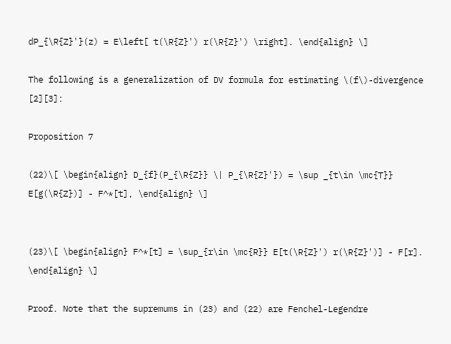dP_{\R{Z}'}(z) = E\left[ t(\R{Z}') r(\R{Z}') \right]. \end{align} \]

The following is a generalization of DV formula for estimating \(f\)-divergence [2][3]:

Proposition 7

(22)\[ \begin{align} D_{f}(P_{\R{Z}} \| P_{\R{Z}'}) = \sup _{t\in \mc{T}} E[g(\R{Z})] - F^*[t], \end{align} \]


(23)\[ \begin{align} F^*[t] = \sup_{r\in \mc{R}} E[t(\R{Z}') r(\R{Z}')] - F[r]. \end{align} \]

Proof. Note that the supremums in (23) and (22) are Fenchel-Legendre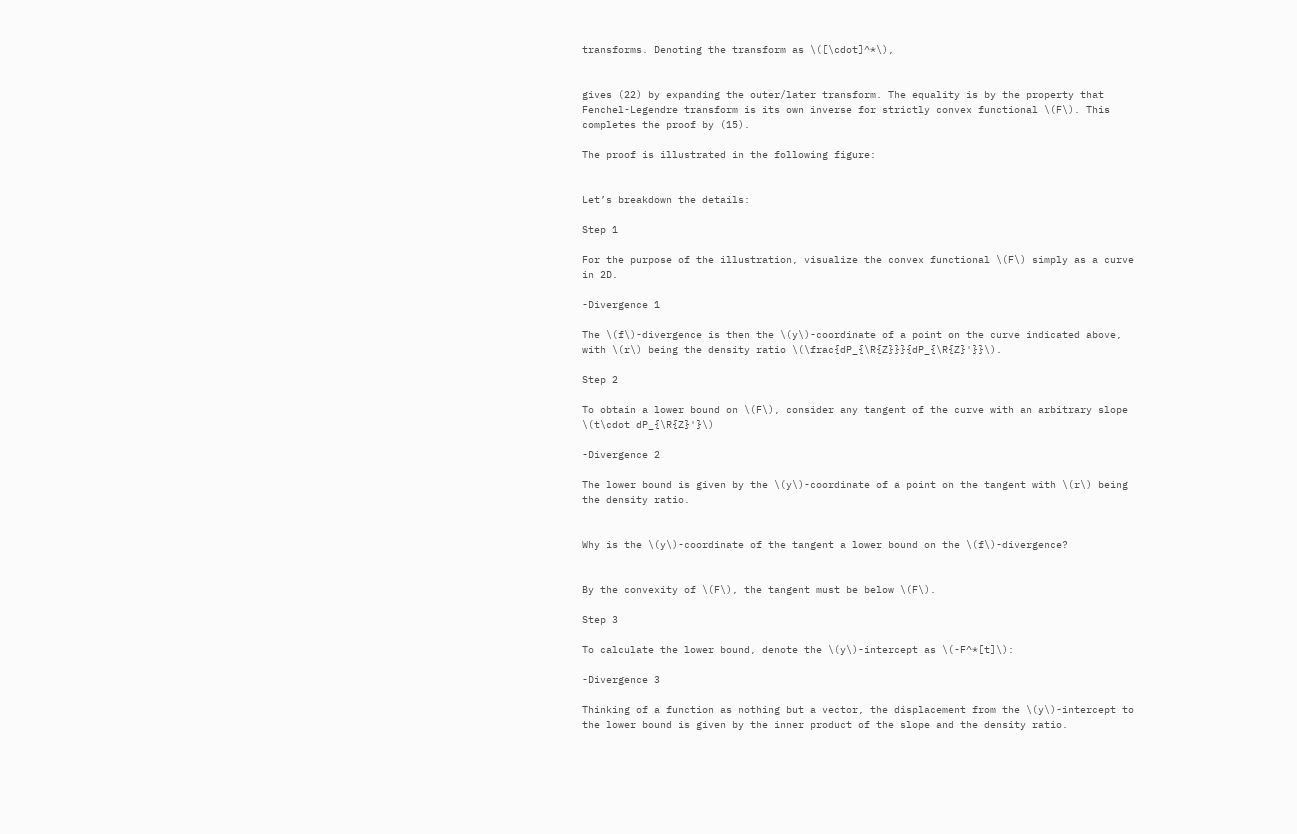transforms. Denoting the transform as \([\cdot]^*\),


gives (22) by expanding the outer/later transform. The equality is by the property that Fenchel-Legendre transform is its own inverse for strictly convex functional \(F\). This completes the proof by (15).

The proof is illustrated in the following figure:


Let’s breakdown the details:

Step 1

For the purpose of the illustration, visualize the convex functional \(F\) simply as a curve in 2D.

-Divergence 1

The \(f\)-divergence is then the \(y\)-coordinate of a point on the curve indicated above, with \(r\) being the density ratio \(\frac{dP_{\R{Z}}}{dP_{\R{Z}'}}\).

Step 2

To obtain a lower bound on \(F\), consider any tangent of the curve with an arbitrary slope \(t\cdot dP_{\R{Z}'}\)

-Divergence 2

The lower bound is given by the \(y\)-coordinate of a point on the tangent with \(r\) being the density ratio.


Why is the \(y\)-coordinate of the tangent a lower bound on the \(f\)-divergence?


By the convexity of \(F\), the tangent must be below \(F\).

Step 3

To calculate the lower bound, denote the \(y\)-intercept as \(-F^*[t]\):

-Divergence 3

Thinking of a function as nothing but a vector, the displacement from the \(y\)-intercept to the lower bound is given by the inner product of the slope and the density ratio.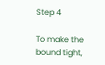Step 4

To make the bound tight,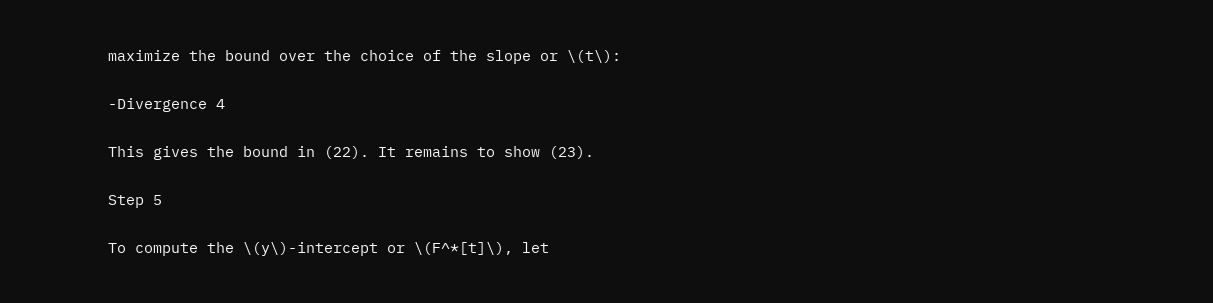maximize the bound over the choice of the slope or \(t\):

-Divergence 4

This gives the bound in (22). It remains to show (23).

Step 5

To compute the \(y\)-intercept or \(F^*[t]\), let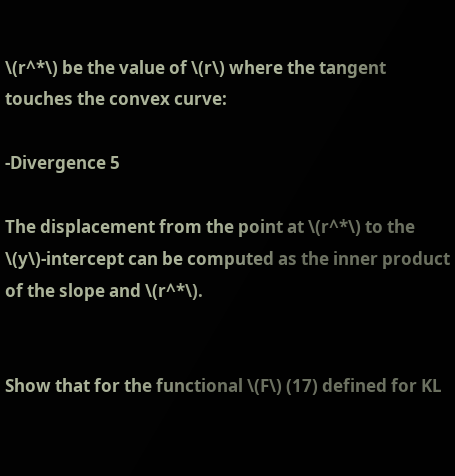\(r^*\) be the value of \(r\) where the tangent touches the convex curve:

-Divergence 5

The displacement from the point at \(r^*\) to the \(y\)-intercept can be computed as the inner product of the slope and \(r^*\).


Show that for the functional \(F\) (17) defined for KL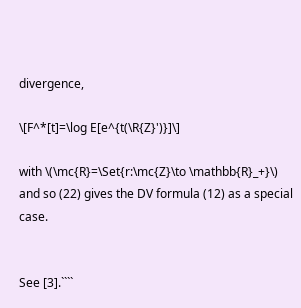divergence,

\[F^*[t]=\log E[e^{t(\R{Z}')}]\]

with \(\mc{R}=\Set{r:\mc{Z}\to \mathbb{R}_+}\) and so (22) gives the DV formula (12) as a special case.


See [3].````